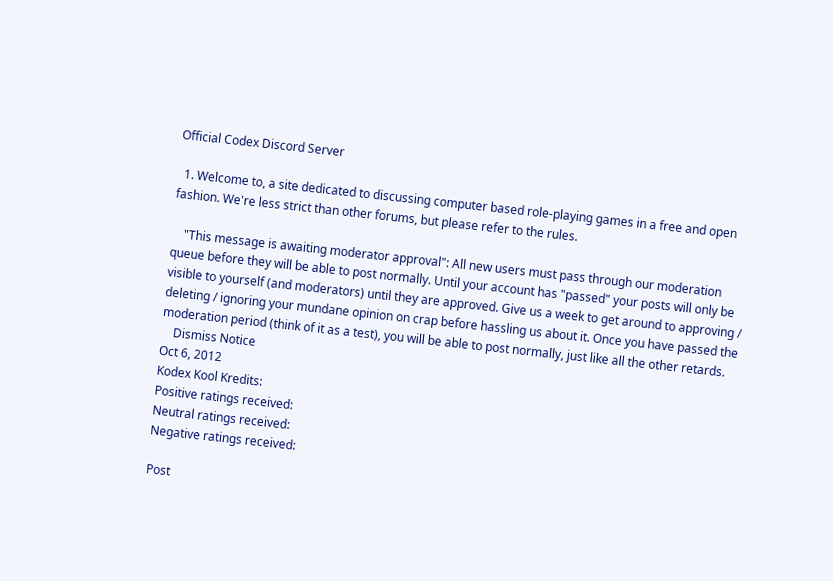Official Codex Discord Server

  1. Welcome to, a site dedicated to discussing computer based role-playing games in a free and open fashion. We're less strict than other forums, but please refer to the rules.

    "This message is awaiting moderator approval": All new users must pass through our moderation queue before they will be able to post normally. Until your account has "passed" your posts will only be visible to yourself (and moderators) until they are approved. Give us a week to get around to approving / deleting / ignoring your mundane opinion on crap before hassling us about it. Once you have passed the moderation period (think of it as a test), you will be able to post normally, just like all the other retards.
    Dismiss Notice
Oct 6, 2012
Kodex Kool Kredits:
Positive ratings received:
Neutral ratings received:
Negative ratings received:

Post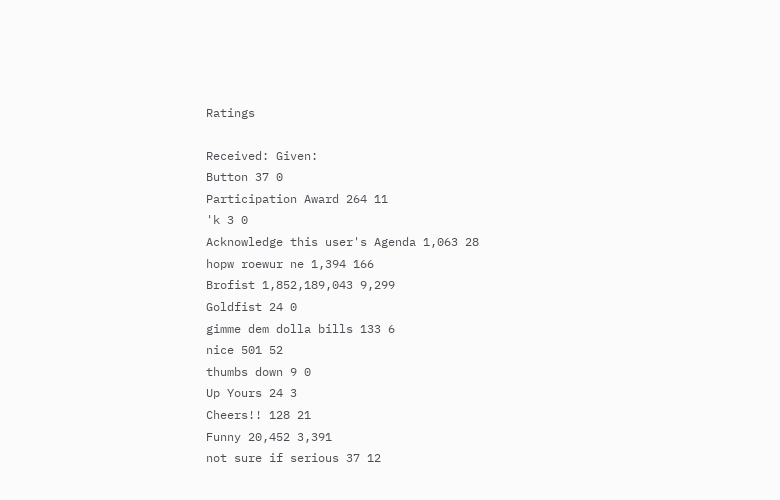Ratings

Received: Given:
Button 37 0
Participation Award 264 11
'k 3 0
Acknowledge this user's Agenda 1,063 28
hopw roewur ne 1,394 166
Brofist 1,852,189,043 9,299
Goldfist 24 0
gimme dem dolla bills 133 6
nice 501 52
thumbs down 9 0
Up Yours 24 3
Cheers!! 128 21
Funny 20,452 3,391
not sure if serious 37 12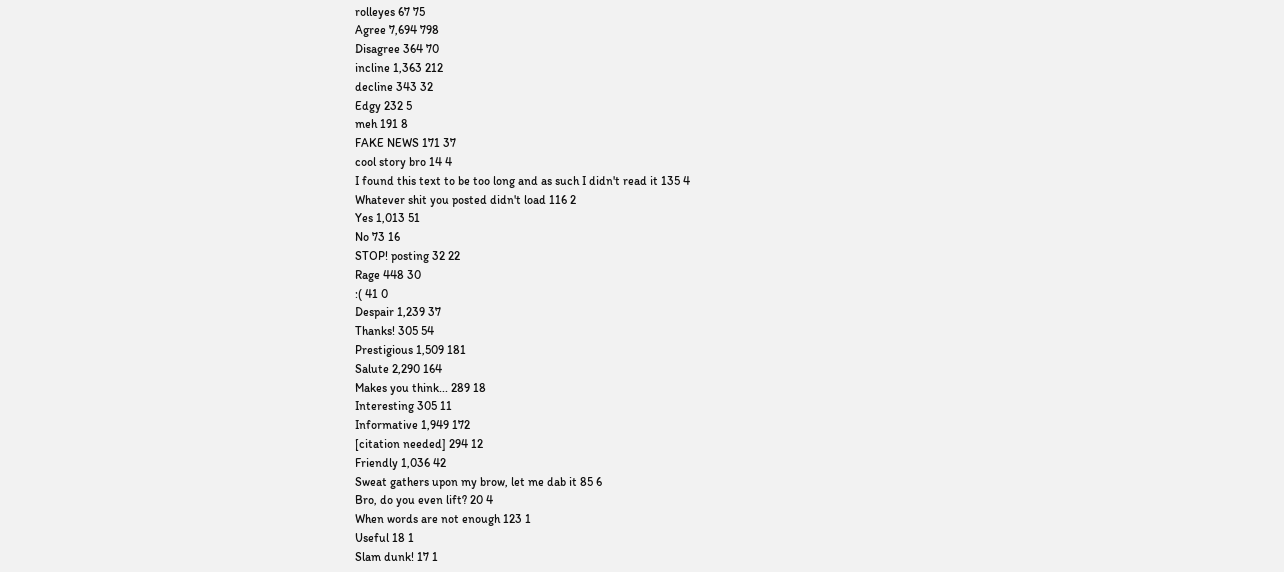rolleyes 67 75
Agree 7,694 798
Disagree 364 70
incline 1,363 212
decline 343 32
Edgy 232 5
meh 191 8
FAKE NEWS 171 37
cool story bro 14 4
I found this text to be too long and as such I didn't read it 135 4
Whatever shit you posted didn't load 116 2
Yes 1,013 51
No 73 16
STOP! posting 32 22
Rage 448 30
:( 41 0
Despair 1,239 37
Thanks! 305 54
Prestigious 1,509 181
Salute 2,290 164
Makes you think... 289 18
Interesting 305 11
Informative 1,949 172
[citation needed] 294 12
Friendly 1,036 42
Sweat gathers upon my brow, let me dab it 85 6
Bro, do you even lift? 20 4
When words are not enough 123 1
Useful 18 1
Slam dunk! 17 1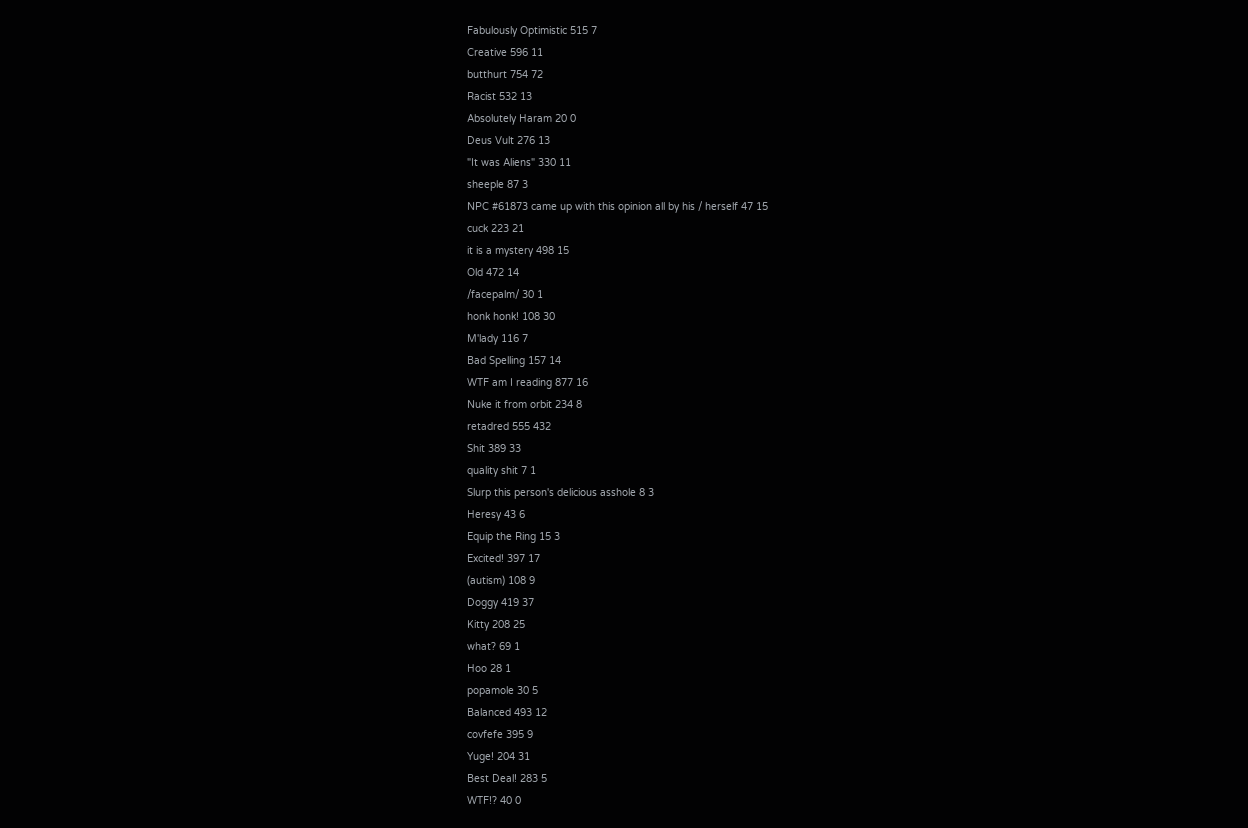Fabulously Optimistic 515 7
Creative 596 11
butthurt 754 72
Racist 532 13
Absolutely Haram 20 0
Deus Vult 276 13
"It was Aliens" 330 11
sheeple 87 3
NPC #61873 came up with this opinion all by his / herself 47 15
cuck 223 21
it is a mystery 498 15
Old 472 14
/facepalm/ 30 1
honk honk! 108 30
M'lady 116 7
Bad Spelling 157 14
WTF am I reading 877 16
Nuke it from orbit 234 8
retadred 555 432
Shit 389 33
quality shit 7 1
Slurp this person's delicious asshole 8 3
Heresy 43 6
Equip the Ring 15 3
Excited! 397 17
(autism) 108 9
Doggy 419 37
Kitty 208 25
what? 69 1
Hoo 28 1
popamole 30 5
Balanced 493 12
covfefe 395 9
Yuge! 204 31
Best Deal! 283 5
WTF!? 40 0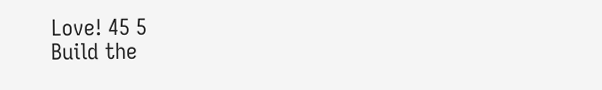Love! 45 5
Build the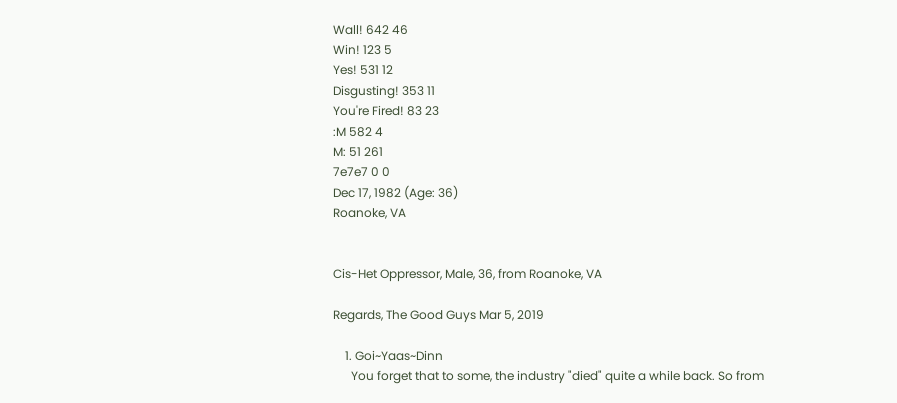Wall! 642 46
Win! 123 5
Yes! 531 12
Disgusting! 353 11
You're Fired! 83 23
:M 582 4
M: 51 261
7e7e7 0 0
Dec 17, 1982 (Age: 36)
Roanoke, VA


Cis-Het Oppressor, Male, 36, from Roanoke, VA

Regards, The Good Guys Mar 5, 2019

    1. Goi~Yaas~Dinn
      You forget that to some, the industry "died" quite a while back. So from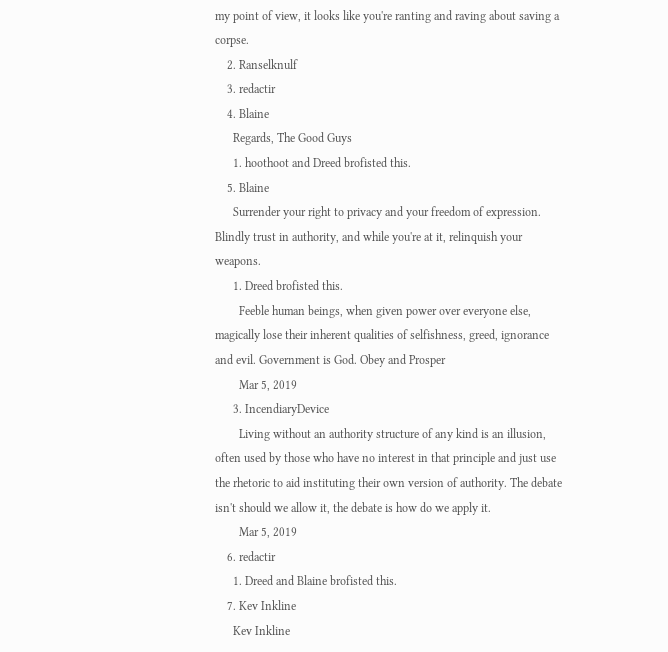my point of view, it looks like you're ranting and raving about saving a corpse.
    2. Ranselknulf
    3. redactir
    4. Blaine
      Regards, The Good Guys
      1. hoothoot and Dreed brofisted this.
    5. Blaine
      Surrender your right to privacy and your freedom of expression. Blindly trust in authority, and while you're at it, relinquish your weapons.
      1. Dreed brofisted this.
        Feeble human beings, when given power over everyone else, magically lose their inherent qualities of selfishness, greed, ignorance and evil. Government is God. Obey and Prosper
        Mar 5, 2019
      3. IncendiaryDevice
        Living without an authority structure of any kind is an illusion, often used by those who have no interest in that principle and just use the rhetoric to aid instituting their own version of authority. The debate isn't should we allow it, the debate is how do we apply it.
        Mar 5, 2019
    6. redactir
      1. Dreed and Blaine brofisted this.
    7. Kev Inkline
      Kev Inkline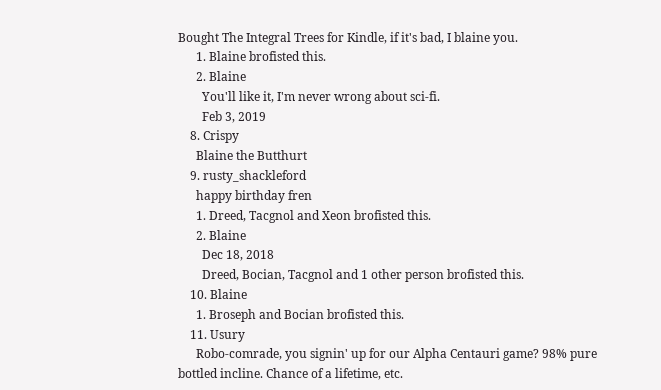Bought The Integral Trees for Kindle, if it's bad, I blaine you.
      1. Blaine brofisted this.
      2. Blaine
        You'll like it, I'm never wrong about sci-fi.
        Feb 3, 2019
    8. Crispy
      Blaine the Butthurt
    9. rusty_shackleford
      happy birthday fren
      1. Dreed, Tacgnol and Xeon brofisted this.
      2. Blaine
        Dec 18, 2018
        Dreed, Bocian, Tacgnol and 1 other person brofisted this.
    10. Blaine
      1. Broseph and Bocian brofisted this.
    11. Usury
      Robo-comrade, you signin' up for our Alpha Centauri game? 98% pure bottled incline. Chance of a lifetime, etc.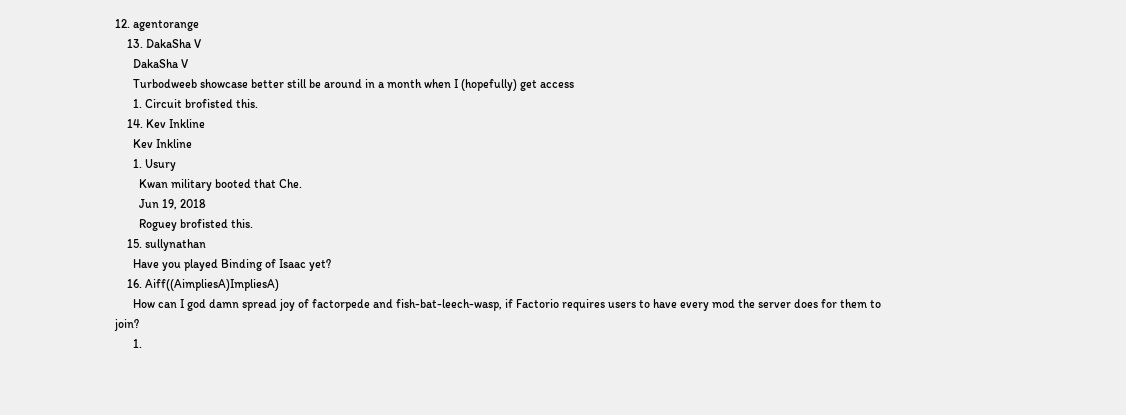12. agentorange
    13. DakaSha V
      DakaSha V
      Turbodweeb showcase better still be around in a month when I (hopefully) get access
      1. Circuit brofisted this.
    14. Kev Inkline
      Kev Inkline
      1. Usury
        Kwan military booted that Che.
        Jun 19, 2018
        Roguey brofisted this.
    15. sullynathan
      Have you played Binding of Isaac yet?
    16. Aiff((AimpliesA)ImpliesA)
      How can I god damn spread joy of factorpede and fish-bat-leech-wasp, if Factorio requires users to have every mod the server does for them to join?
      1.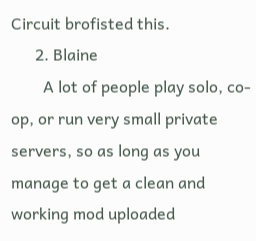Circuit brofisted this.
      2. Blaine
        A lot of people play solo, co-op, or run very small private servers, so as long as you manage to get a clean and working mod uploaded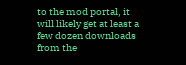to the mod portal, it will likely get at least a few dozen downloads from the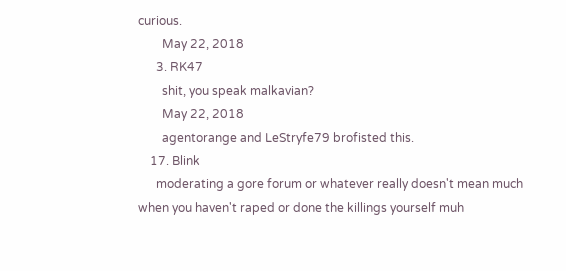curious.
        May 22, 2018
      3. RK47
        shit, you speak malkavian?
        May 22, 2018
        agentorange and LeStryfe79 brofisted this.
    17. Blink
      moderating a gore forum or whatever really doesn't mean much when you haven't raped or done the killings yourself muh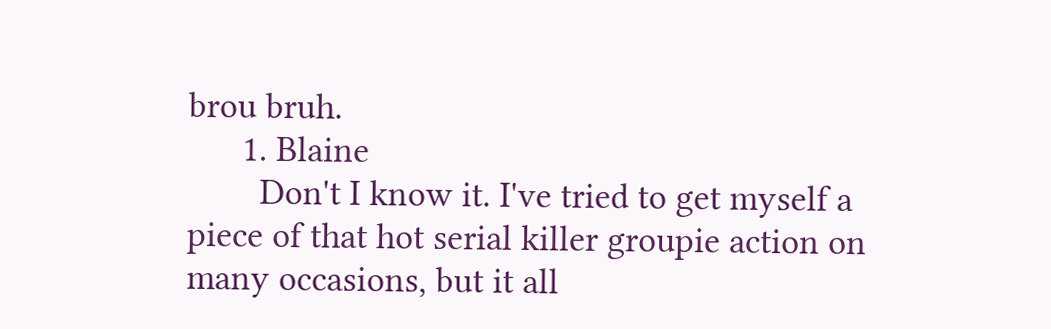brou bruh.
      1. Blaine
        Don't I know it. I've tried to get myself a piece of that hot serial killer groupie action on many occasions, but it all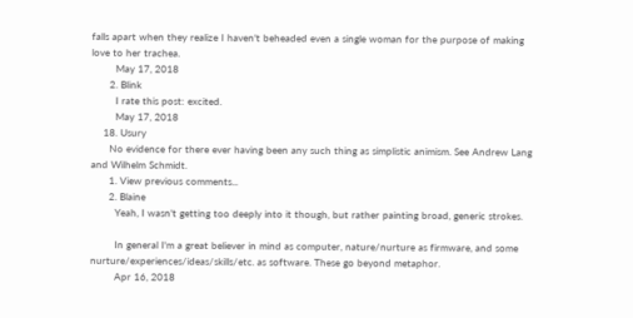falls apart when they realize I haven't beheaded even a single woman for the purpose of making love to her trachea.
        May 17, 2018
      2. Blink
        I rate this post: excited.
        May 17, 2018
    18. Usury
      No evidence for there ever having been any such thing as simplistic animism. See Andrew Lang and Wilhelm Schmidt.
      1. View previous comments...
      2. Blaine
        Yeah, I wasn't getting too deeply into it though, but rather painting broad, generic strokes.

        In general I'm a great believer in mind as computer, nature/nurture as firmware, and some nurture/experiences/ideas/skills/etc. as software. These go beyond metaphor.
        Apr 16, 2018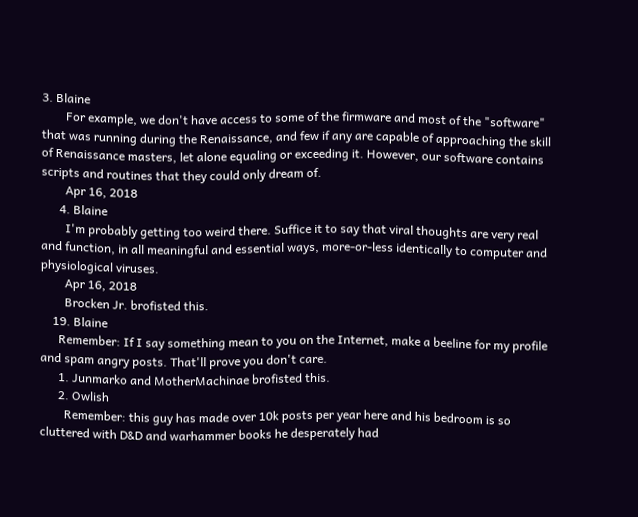3. Blaine
        For example, we don't have access to some of the firmware and most of the "software" that was running during the Renaissance, and few if any are capable of approaching the skill of Renaissance masters, let alone equaling or exceeding it. However, our software contains scripts and routines that they could only dream of.
        Apr 16, 2018
      4. Blaine
        I'm probably getting too weird there. Suffice it to say that viral thoughts are very real and function, in all meaningful and essential ways, more-or-less identically to computer and physiological viruses.
        Apr 16, 2018
        Brocken Jr. brofisted this.
    19. Blaine
      Remember: If I say something mean to you on the Internet, make a beeline for my profile and spam angry posts. That'll prove you don't care.
      1. Junmarko and MotherMachinae brofisted this.
      2. Owlish
        Remember: this guy has made over 10k posts per year here and his bedroom is so cluttered with D&D and warhammer books he desperately had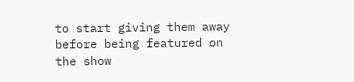to start giving them away before being featured on the show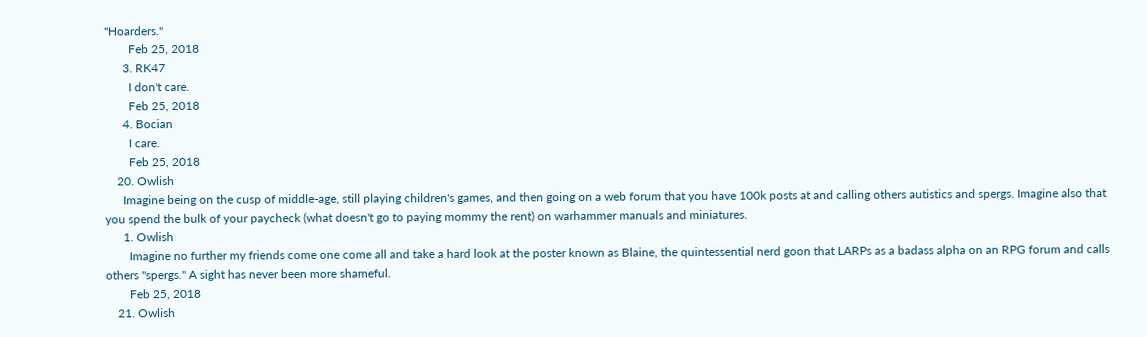"Hoarders."
        Feb 25, 2018
      3. RK47
        I don't care.
        Feb 25, 2018
      4. Bocian
        I care.
        Feb 25, 2018
    20. Owlish
      Imagine being on the cusp of middle-age, still playing children's games, and then going on a web forum that you have 100k posts at and calling others autistics and spergs. Imagine also that you spend the bulk of your paycheck (what doesn't go to paying mommy the rent) on warhammer manuals and miniatures.
      1. Owlish
        Imagine no further my friends come one come all and take a hard look at the poster known as Blaine, the quintessential nerd goon that LARPs as a badass alpha on an RPG forum and calls others "spergs." A sight has never been more shameful.
        Feb 25, 2018
    21. Owlish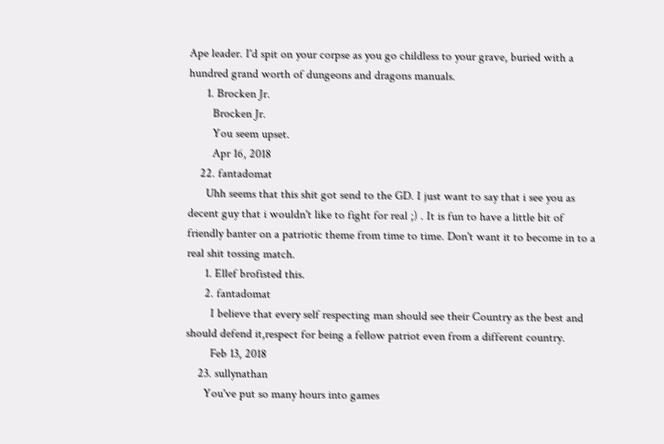Ape leader. I'd spit on your corpse as you go childless to your grave, buried with a hundred grand worth of dungeons and dragons manuals.
      1. Brocken Jr.
        Brocken Jr.
        You seem upset.
        Apr 16, 2018
    22. fantadomat
      Uhh seems that this shit got send to the GD. I just want to say that i see you as decent guy that i wouldn't like to fight for real ;) . It is fun to have a little bit of friendly banter on a patriotic theme from time to time. Don't want it to become in to a real shit tossing match.
      1. Ellef brofisted this.
      2. fantadomat
        I believe that every self respecting man should see their Country as the best and should defend it,respect for being a fellow patriot even from a different country.
        Feb 13, 2018
    23. sullynathan
      You've put so many hours into games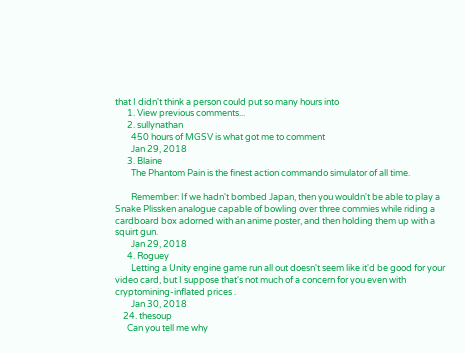that I didn't think a person could put so many hours into
      1. View previous comments...
      2. sullynathan
        450 hours of MGSV is what got me to comment
        Jan 29, 2018
      3. Blaine
        The Phantom Pain is the finest action commando simulator of all time.

        Remember: If we hadn't bombed Japan, then you wouldn't be able to play a Snake Plissken analogue capable of bowling over three commies while riding a cardboard box adorned with an anime poster, and then holding them up with a squirt gun.
        Jan 29, 2018
      4. Roguey
        Letting a Unity engine game run all out doesn't seem like it'd be good for your video card, but I suppose that's not much of a concern for you even with cryptomining-inflated prices .
        Jan 30, 2018
    24. thesoup
      Can you tell me why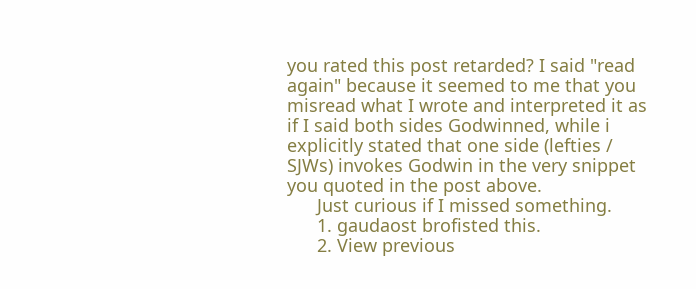you rated this post retarded? I said "read again" because it seemed to me that you misread what I wrote and interpreted it as if I said both sides Godwinned, while i explicitly stated that one side (lefties / SJWs) invokes Godwin in the very snippet you quoted in the post above.
      Just curious if I missed something.
      1. gaudaost brofisted this.
      2. View previous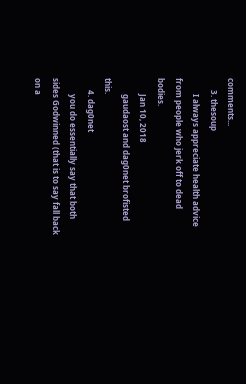comments...
      3. thesoup
        I always appreciate health advice from people who jerk off to dead bodies.
        Jan 10, 2018
        gaudaost and dag0net brofisted this.
      4. dag0net
        you do essentially say that both sides Godwinned (that is to say fall back on a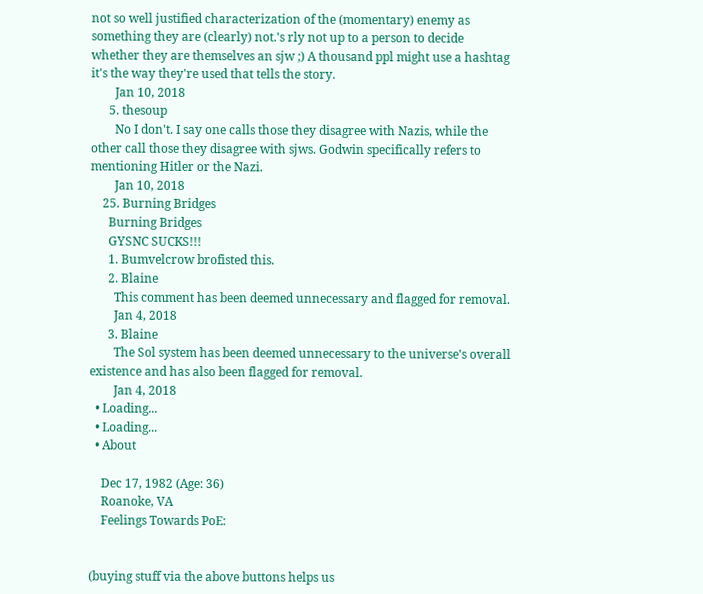not so well justified characterization of the (momentary) enemy as something they are (clearly) not.'s rly not up to a person to decide whether they are themselves an sjw ;) A thousand ppl might use a hashtag it's the way they're used that tells the story.
        Jan 10, 2018
      5. thesoup
        No I don't. I say one calls those they disagree with Nazis, while the other call those they disagree with sjws. Godwin specifically refers to mentioning Hitler or the Nazi.
        Jan 10, 2018
    25. Burning Bridges
      Burning Bridges
      GYSNC SUCKS!!!
      1. Bumvelcrow brofisted this.
      2. Blaine
        This comment has been deemed unnecessary and flagged for removal.
        Jan 4, 2018
      3. Blaine
        The Sol system has been deemed unnecessary to the universe's overall existence and has also been flagged for removal.
        Jan 4, 2018
  • Loading...
  • Loading...
  • About

    Dec 17, 1982 (Age: 36)
    Roanoke, VA
    Feelings Towards PoE:


(buying stuff via the above buttons helps us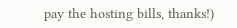pay the hosting bills, thanks!)